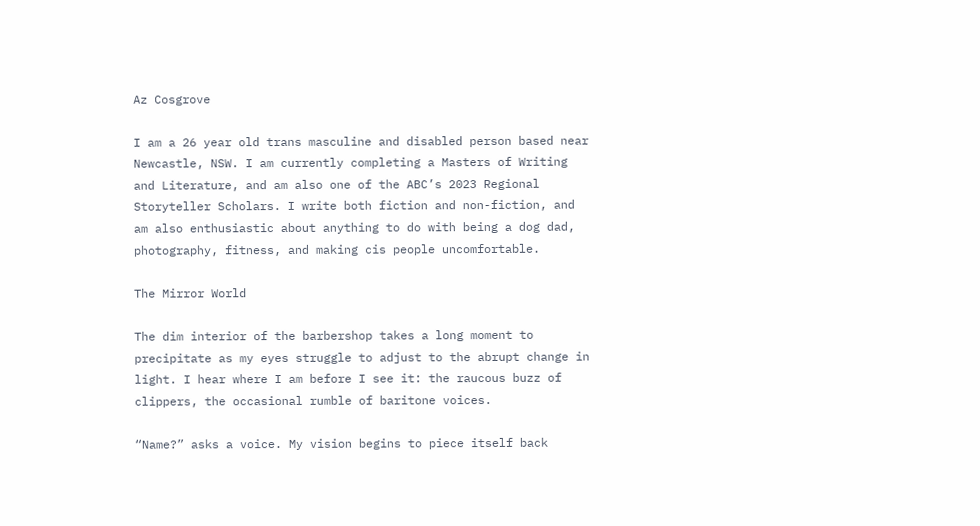Az Cosgrove

I am a 26 year old trans masculine and disabled person based near Newcastle, NSW. I am currently completing a Masters of Writing and Literature, and am also one of the ABC’s 2023 Regional Storyteller Scholars. I write both fiction and non-fiction, and am also enthusiastic about anything to do with being a dog dad, photography, fitness, and making cis people uncomfortable.

The Mirror World

The dim interior of the barbershop takes a long moment to precipitate as my eyes struggle to adjust to the abrupt change in light. I hear where I am before I see it: the raucous buzz of clippers, the occasional rumble of baritone voices.

“Name?” asks a voice. My vision begins to piece itself back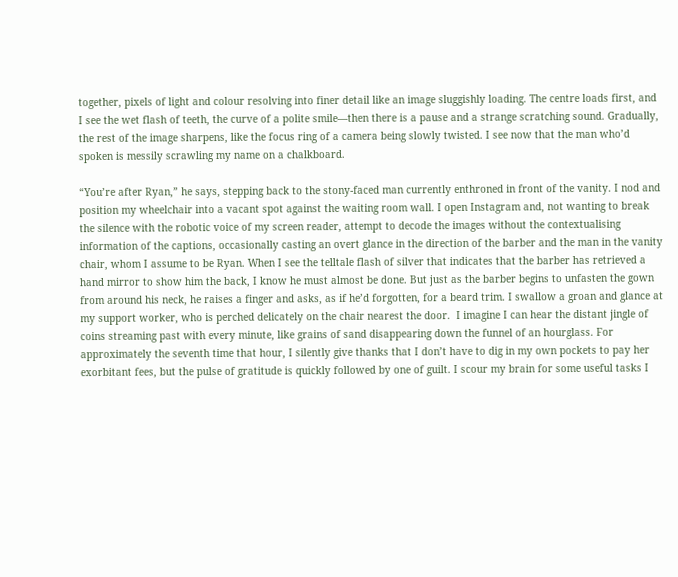together, pixels of light and colour resolving into finer detail like an image sluggishly loading. The centre loads first, and I see the wet flash of teeth, the curve of a polite smile—then there is a pause and a strange scratching sound. Gradually, the rest of the image sharpens, like the focus ring of a camera being slowly twisted. I see now that the man who’d spoken is messily scrawling my name on a chalkboard.

“You’re after Ryan,” he says, stepping back to the stony-faced man currently enthroned in front of the vanity. I nod and position my wheelchair into a vacant spot against the waiting room wall. I open Instagram and, not wanting to break the silence with the robotic voice of my screen reader, attempt to decode the images without the contextualising information of the captions, occasionally casting an overt glance in the direction of the barber and the man in the vanity chair, whom I assume to be Ryan. When I see the telltale flash of silver that indicates that the barber has retrieved a hand mirror to show him the back, I know he must almost be done. But just as the barber begins to unfasten the gown from around his neck, he raises a finger and asks, as if he’d forgotten, for a beard trim. I swallow a groan and glance at my support worker, who is perched delicately on the chair nearest the door.  I imagine I can hear the distant jingle of coins streaming past with every minute, like grains of sand disappearing down the funnel of an hourglass. For approximately the seventh time that hour, I silently give thanks that I don’t have to dig in my own pockets to pay her exorbitant fees, but the pulse of gratitude is quickly followed by one of guilt. I scour my brain for some useful tasks I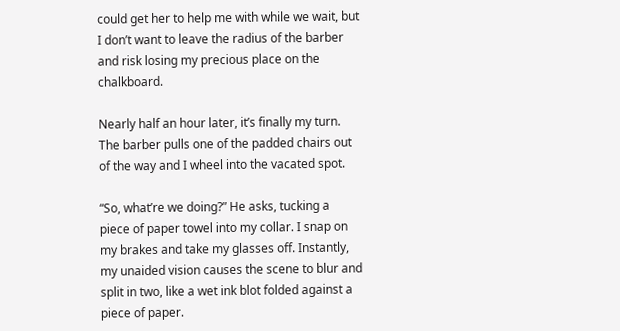could get her to help me with while we wait, but I don’t want to leave the radius of the barber and risk losing my precious place on the chalkboard.

Nearly half an hour later, it’s finally my turn. The barber pulls one of the padded chairs out of the way and I wheel into the vacated spot.

“So, what’re we doing?” He asks, tucking a piece of paper towel into my collar. I snap on my brakes and take my glasses off. Instantly, my unaided vision causes the scene to blur and split in two, like a wet ink blot folded against a piece of paper.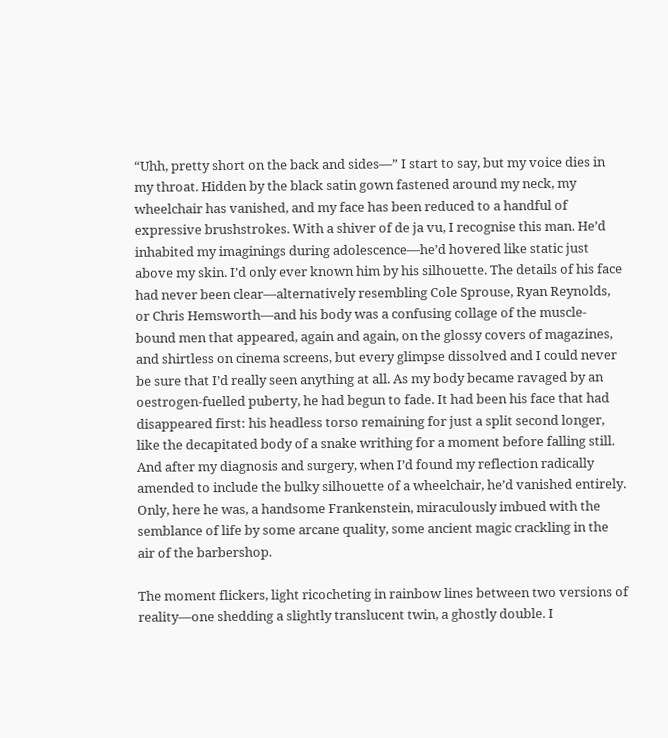“Uhh, pretty short on the back and sides—” I start to say, but my voice dies in my throat. Hidden by the black satin gown fastened around my neck, my wheelchair has vanished, and my face has been reduced to a handful of expressive brushstrokes. With a shiver of de ja vu, I recognise this man. He’d inhabited my imaginings during adolescence—he’d hovered like static just above my skin. I’d only ever known him by his silhouette. The details of his face had never been clear—alternatively resembling Cole Sprouse, Ryan Reynolds, or Chris Hemsworth—and his body was a confusing collage of the muscle-bound men that appeared, again and again, on the glossy covers of magazines, and shirtless on cinema screens, but every glimpse dissolved and I could never be sure that I’d really seen anything at all. As my body became ravaged by an oestrogen-fuelled puberty, he had begun to fade. It had been his face that had disappeared first: his headless torso remaining for just a split second longer, like the decapitated body of a snake writhing for a moment before falling still. And after my diagnosis and surgery, when I’d found my reflection radically amended to include the bulky silhouette of a wheelchair, he’d vanished entirely. Only, here he was, a handsome Frankenstein, miraculously imbued with the semblance of life by some arcane quality, some ancient magic crackling in the air of the barbershop.

The moment flickers, light ricocheting in rainbow lines between two versions of reality—one shedding a slightly translucent twin, a ghostly double. I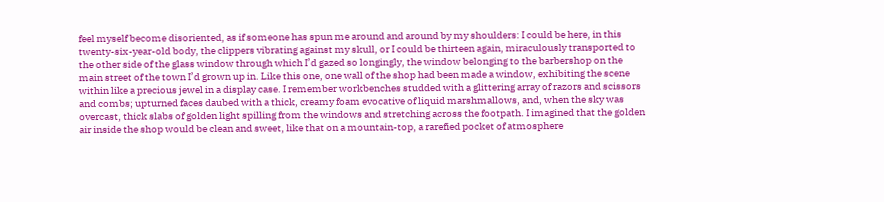feel myself become disoriented, as if someone has spun me around and around by my shoulders: I could be here, in this twenty-six-year-old body, the clippers vibrating against my skull, or I could be thirteen again, miraculously transported to the other side of the glass window through which I’d gazed so longingly, the window belonging to the barbershop on the main street of the town I’d grown up in. Like this one, one wall of the shop had been made a window, exhibiting the scene within like a precious jewel in a display case. I remember workbenches studded with a glittering array of razors and scissors and combs; upturned faces daubed with a thick, creamy foam evocative of liquid marshmallows, and, when the sky was overcast, thick slabs of golden light spilling from the windows and stretching across the footpath. I imagined that the golden air inside the shop would be clean and sweet, like that on a mountain-top, a rarefied pocket of atmosphere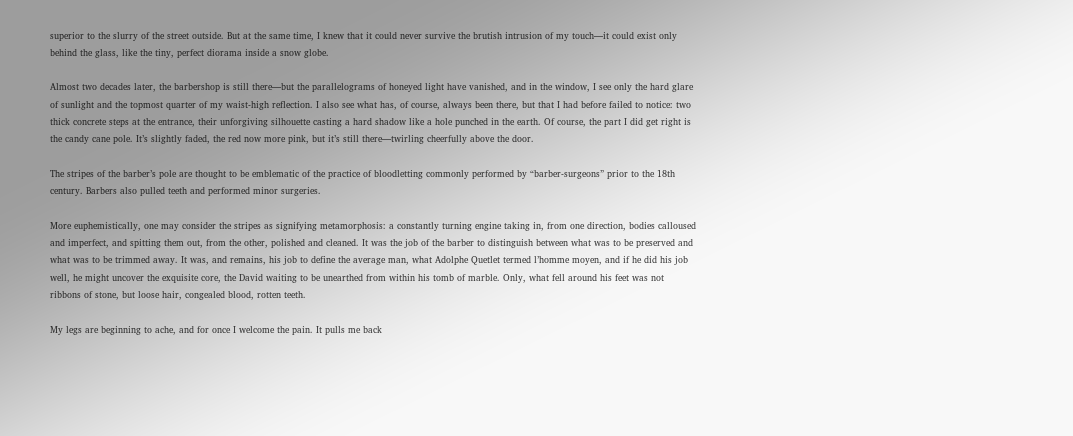superior to the slurry of the street outside. But at the same time, I knew that it could never survive the brutish intrusion of my touch—it could exist only behind the glass, like the tiny, perfect diorama inside a snow globe.

Almost two decades later, the barbershop is still there—but the parallelograms of honeyed light have vanished, and in the window, I see only the hard glare of sunlight and the topmost quarter of my waist-high reflection. I also see what has, of course, always been there, but that I had before failed to notice: two thick concrete steps at the entrance, their unforgiving silhouette casting a hard shadow like a hole punched in the earth. Of course, the part I did get right is the candy cane pole. It’s slightly faded, the red now more pink, but it’s still there—twirling cheerfully above the door.

The stripes of the barber’s pole are thought to be emblematic of the practice of bloodletting commonly performed by “barber-surgeons” prior to the 18th century. Barbers also pulled teeth and performed minor surgeries.

More euphemistically, one may consider the stripes as signifying metamorphosis: a constantly turning engine taking in, from one direction, bodies calloused and imperfect, and spitting them out, from the other, polished and cleaned. It was the job of the barber to distinguish between what was to be preserved and what was to be trimmed away. It was, and remains, his job to define the average man, what Adolphe Quetlet termed l’homme moyen, and if he did his job well, he might uncover the exquisite core, the David waiting to be unearthed from within his tomb of marble. Only, what fell around his feet was not ribbons of stone, but loose hair, congealed blood, rotten teeth.

My legs are beginning to ache, and for once I welcome the pain. It pulls me back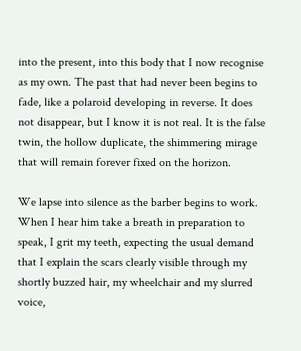into the present, into this body that I now recognise as my own. The past that had never been begins to fade, like a polaroid developing in reverse. It does not disappear, but I know it is not real. It is the false twin, the hollow duplicate, the shimmering mirage that will remain forever fixed on the horizon.

We lapse into silence as the barber begins to work. When I hear him take a breath in preparation to speak, I grit my teeth, expecting the usual demand that I explain the scars clearly visible through my shortly buzzed hair, my wheelchair and my slurred voice,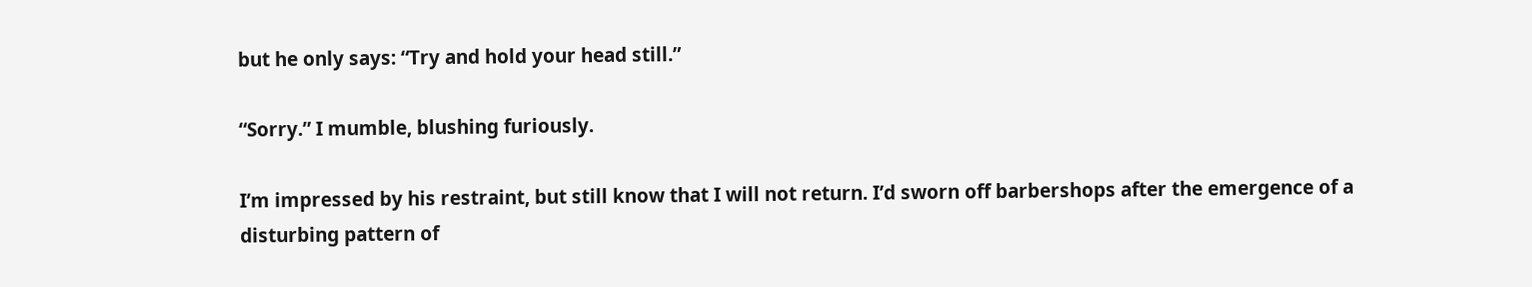but he only says: “Try and hold your head still.”

“Sorry.” I mumble, blushing furiously.

I’m impressed by his restraint, but still know that I will not return. I’d sworn off barbershops after the emergence of a disturbing pattern of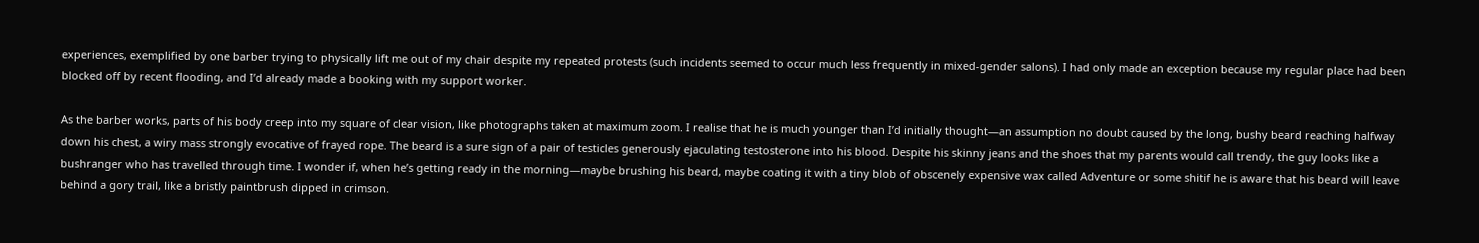experiences, exemplified by one barber trying to physically lift me out of my chair despite my repeated protests (such incidents seemed to occur much less frequently in mixed-gender salons). I had only made an exception because my regular place had been blocked off by recent flooding, and I’d already made a booking with my support worker.

As the barber works, parts of his body creep into my square of clear vision, like photographs taken at maximum zoom. I realise that he is much younger than I’d initially thought—an assumption no doubt caused by the long, bushy beard reaching halfway down his chest, a wiry mass strongly evocative of frayed rope. The beard is a sure sign of a pair of testicles generously ejaculating testosterone into his blood. Despite his skinny jeans and the shoes that my parents would call trendy, the guy looks like a bushranger who has travelled through time. I wonder if, when he’s getting ready in the morning—maybe brushing his beard, maybe coating it with a tiny blob of obscenely expensive wax called Adventure or some shitif he is aware that his beard will leave behind a gory trail, like a bristly paintbrush dipped in crimson.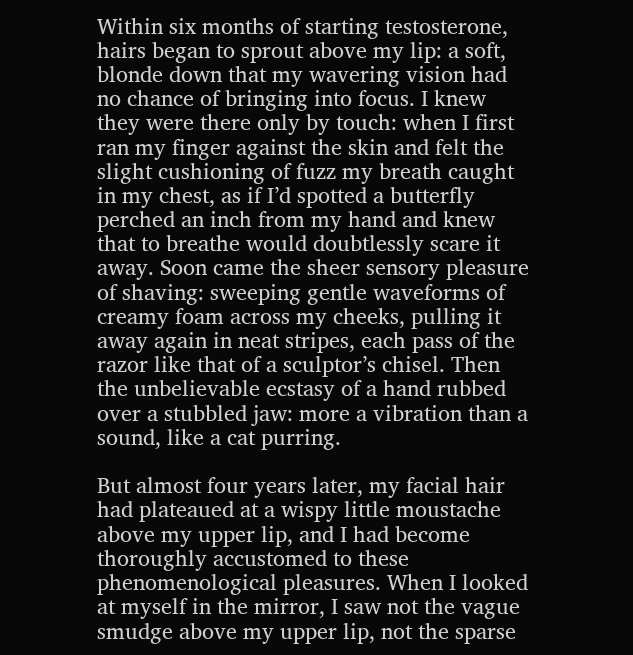Within six months of starting testosterone, hairs began to sprout above my lip: a soft, blonde down that my wavering vision had no chance of bringing into focus. I knew they were there only by touch: when I first ran my finger against the skin and felt the slight cushioning of fuzz my breath caught in my chest, as if I’d spotted a butterfly perched an inch from my hand and knew that to breathe would doubtlessly scare it away. Soon came the sheer sensory pleasure of shaving: sweeping gentle waveforms of creamy foam across my cheeks, pulling it away again in neat stripes, each pass of the razor like that of a sculptor’s chisel. Then the unbelievable ecstasy of a hand rubbed over a stubbled jaw: more a vibration than a sound, like a cat purring.

But almost four years later, my facial hair had plateaued at a wispy little moustache above my upper lip, and I had become thoroughly accustomed to these phenomenological pleasures. When I looked at myself in the mirror, I saw not the vague smudge above my upper lip, not the sparse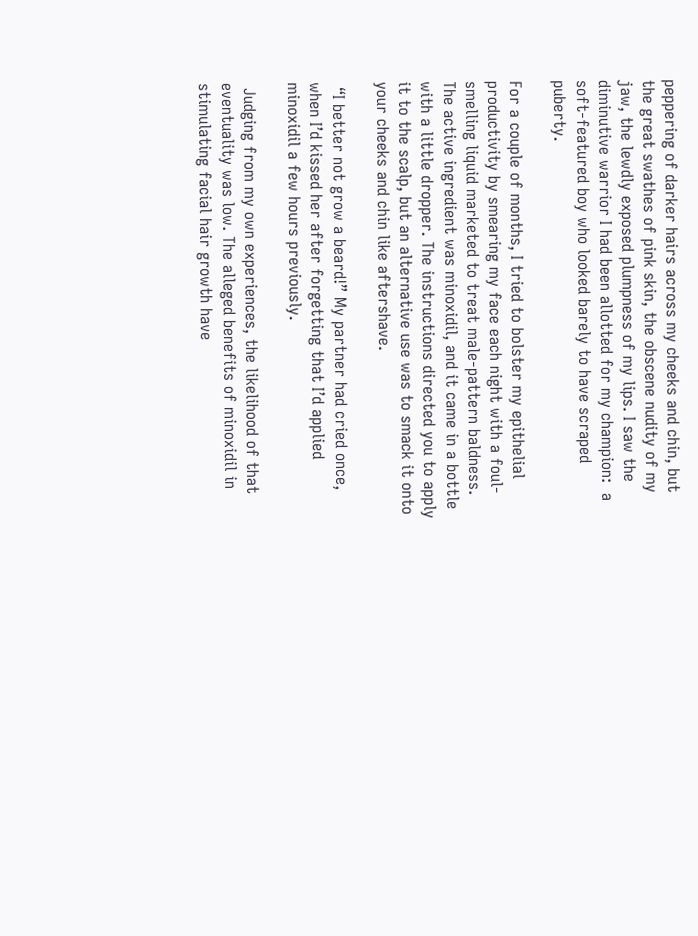peppering of darker hairs across my cheeks and chin, but the great swathes of pink skin, the obscene nudity of my jaw, the lewdly exposed plumpness of my lips. I saw the diminutive warrior I had been allotted for my champion:  a soft-featured boy who looked barely to have scraped puberty.

For a couple of months, I tried to bolster my epithelial productivity by smearing my face each night with a foul-smelling liquid marketed to treat male-pattern baldness. The active ingredient was minoxidil, and it came in a bottle with a little dropper. The instructions directed you to apply it to the scalp, but an alternative use was to smack it onto your cheeks and chin like aftershave.

 “I better not grow a beard!” My partner had cried once, when I’d kissed her after forgetting that I’d applied minoxidil a few hours previously.

 Judging from my own experiences, the likelihood of that eventuality was low. The alleged benefits of minoxidil in stimulating facial hair growth have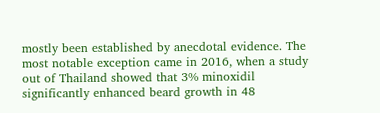mostly been established by anecdotal evidence. The most notable exception came in 2016, when a study out of Thailand showed that 3% minoxidil significantly enhanced beard growth in 48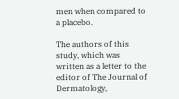men when compared to a placebo.

The authors of this study, which was written as a letter to the editor of The Journal of Dermatology,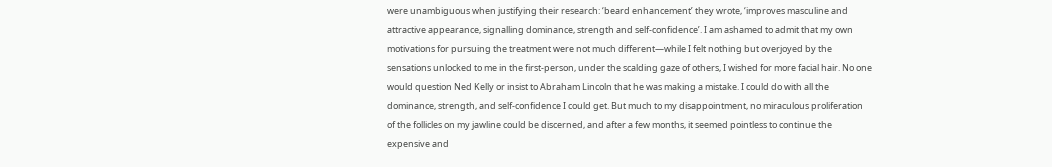were unambiguous when justifying their research: ‘beard enhancement’ they wrote, ‘improves masculine and attractive appearance, signalling dominance, strength and self-confidence’. I am ashamed to admit that my own motivations for pursuing the treatment were not much different—while I felt nothing but overjoyed by the sensations unlocked to me in the first-person, under the scalding gaze of others, I wished for more facial hair. No one would question Ned Kelly or insist to Abraham Lincoln that he was making a mistake. I could do with all the dominance, strength, and self-confidence I could get. But much to my disappointment, no miraculous proliferation of the follicles on my jawline could be discerned, and after a few months, it seemed pointless to continue the expensive and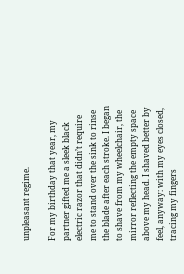unpleasant regime.

For my birthday that year, my partner gifted me a sleek black electric razor that didn’t require me to stand over the sink to rinse the blade after each stroke. I began to shave from my wheelchair, the mirror reflecting the empty space above my head. I shaved better by feel, anyway: with my eyes closed, tracing my fingers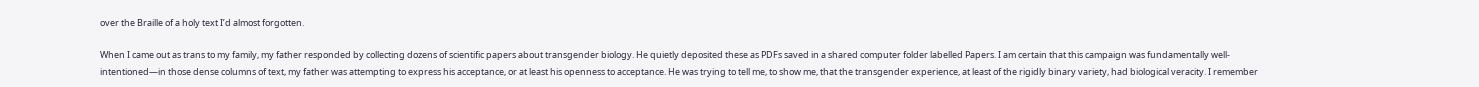over the Braille of a holy text I’d almost forgotten.

When I came out as trans to my family, my father responded by collecting dozens of scientific papers about transgender biology. He quietly deposited these as PDFs saved in a shared computer folder labelled Papers. I am certain that this campaign was fundamentally well-intentioned—in those dense columns of text, my father was attempting to express his acceptance, or at least his openness to acceptance. He was trying to tell me, to show me, that the transgender experience, at least of the rigidly binary variety, had biological veracity. I remember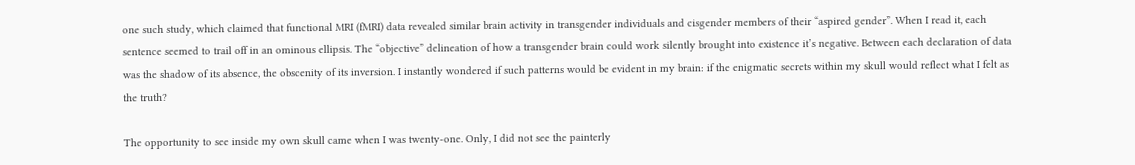one such study, which claimed that functional MRI (fMRI) data revealed similar brain activity in transgender individuals and cisgender members of their “aspired gender”. When I read it, each sentence seemed to trail off in an ominous ellipsis. The “objective” delineation of how a transgender brain could work silently brought into existence it’s negative. Between each declaration of data was the shadow of its absence, the obscenity of its inversion. I instantly wondered if such patterns would be evident in my brain: if the enigmatic secrets within my skull would reflect what I felt as the truth?

The opportunity to see inside my own skull came when I was twenty-one. Only, I did not see the painterly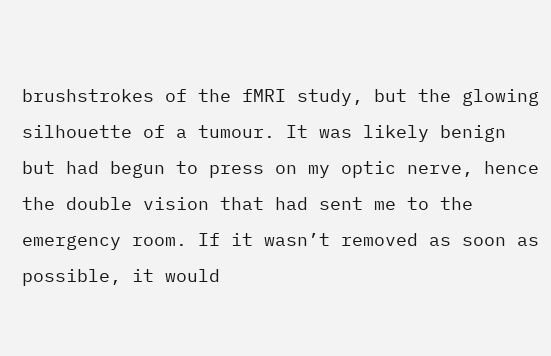brushstrokes of the fMRI study, but the glowing silhouette of a tumour. It was likely benign but had begun to press on my optic nerve, hence the double vision that had sent me to the emergency room. If it wasn’t removed as soon as possible, it would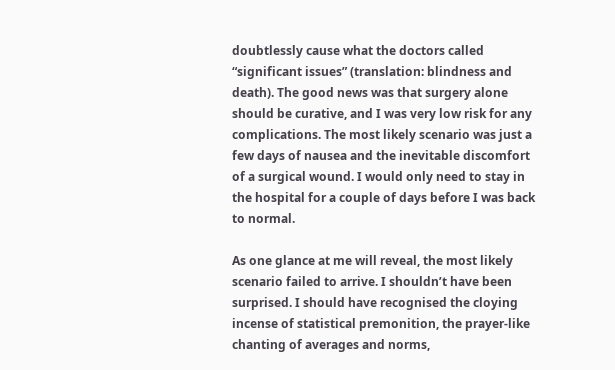doubtlessly cause what the doctors called “significant issues” (translation: blindness and death). The good news was that surgery alone should be curative, and I was very low risk for any complications. The most likely scenario was just a few days of nausea and the inevitable discomfort of a surgical wound. I would only need to stay in the hospital for a couple of days before I was back to normal.

As one glance at me will reveal, the most likely scenario failed to arrive. I shouldn’t have been surprised. I should have recognised the cloying incense of statistical premonition, the prayer-like chanting of averages and norms,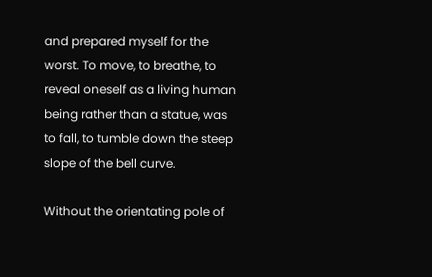and prepared myself for the worst. To move, to breathe, to reveal oneself as a living human being rather than a statue, was to fall, to tumble down the steep slope of the bell curve.

Without the orientating pole of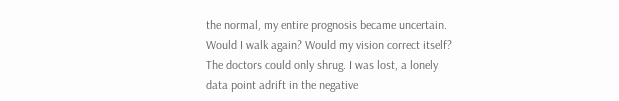the normal, my entire prognosis became uncertain. Would I walk again? Would my vision correct itself? The doctors could only shrug. I was lost, a lonely data point adrift in the negative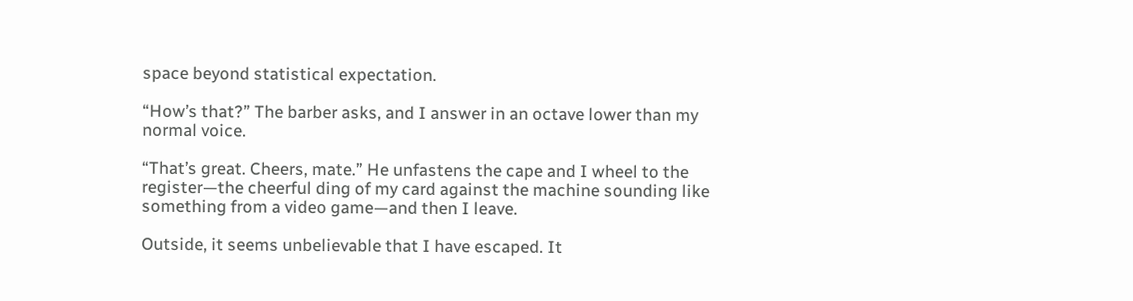space beyond statistical expectation.

“How’s that?” The barber asks, and I answer in an octave lower than my normal voice.

“That’s great. Cheers, mate.” He unfastens the cape and I wheel to the register—the cheerful ding of my card against the machine sounding like something from a video game—and then I leave.

Outside, it seems unbelievable that I have escaped. It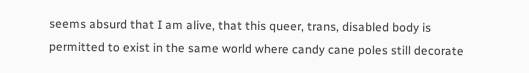seems absurd that I am alive, that this queer, trans, disabled body is permitted to exist in the same world where candy cane poles still decorate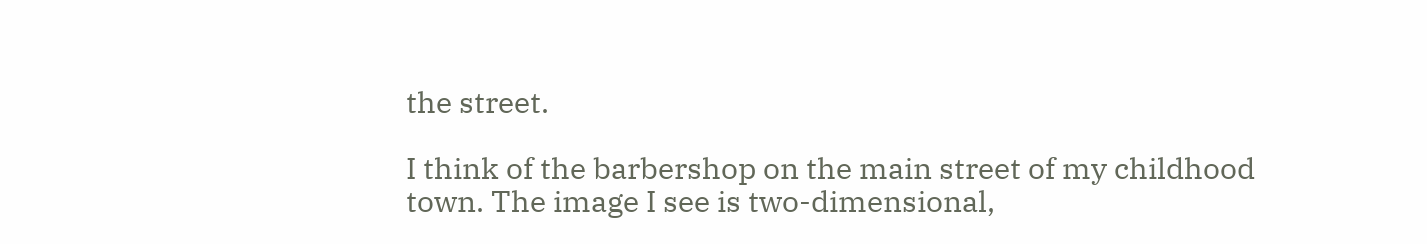the street.

I think of the barbershop on the main street of my childhood town. The image I see is two-dimensional,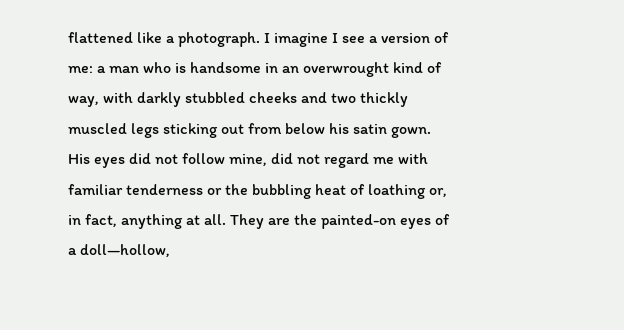flattened like a photograph. I imagine I see a version of me: a man who is handsome in an overwrought kind of way, with darkly stubbled cheeks and two thickly muscled legs sticking out from below his satin gown. His eyes did not follow mine, did not regard me with familiar tenderness or the bubbling heat of loathing or, in fact, anything at all. They are the painted-on eyes of a doll—hollow,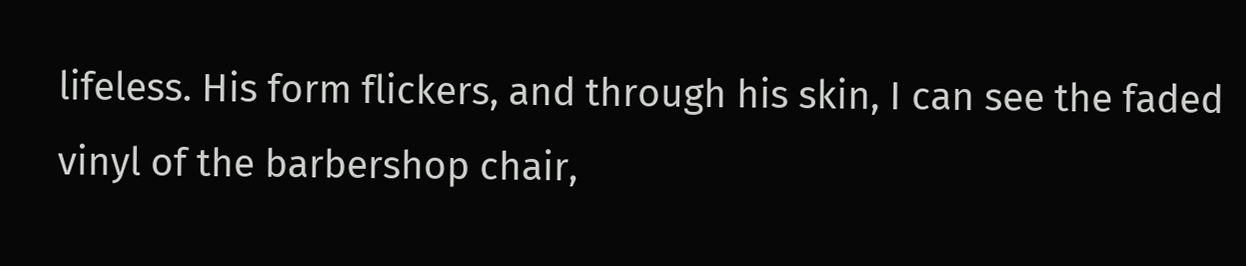lifeless. His form flickers, and through his skin, I can see the faded vinyl of the barbershop chair,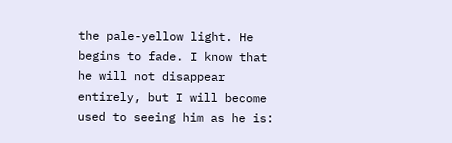the pale-yellow light. He begins to fade. I know that he will not disappear entirely, but I will become used to seeing him as he is: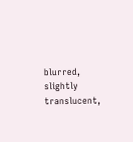blurred, slightly translucent,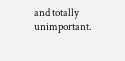and totally unimportant.